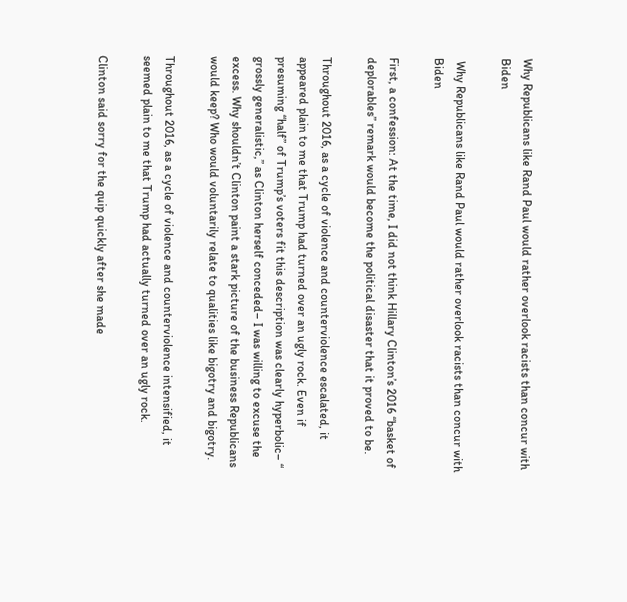Why Republicans like Rand Paul would rather overlook racists than concur with Biden

 Why Republicans like Rand Paul would rather overlook racists than concur with Biden

First, a confession: At the time, I did not think Hillary Clinton’s 2016 “basket of deplorables” remark would become the political disaster that it proved to be.

Throughout 2016, as a cycle of violence and counterviolence escalated, it appeared plain to me that Trump had turned over an ugly rock. Even if presuming “half” of Trump’s voters fit this description was clearly hyperbolic– “ grossly generalistic,” as Clinton herself conceded– I was willing to excuse the excess. Why shouldn’t Clinton paint a stark picture of the business Republicans would keep? Who would voluntarily relate to qualities like bigotry and bigotry.

Throughout 2016, as a cycle of violence and counterviolence intensified, it seemed plain to me that Trump had actually turned over an ugly rock.

Clinton said sorry for the quip quickly after she made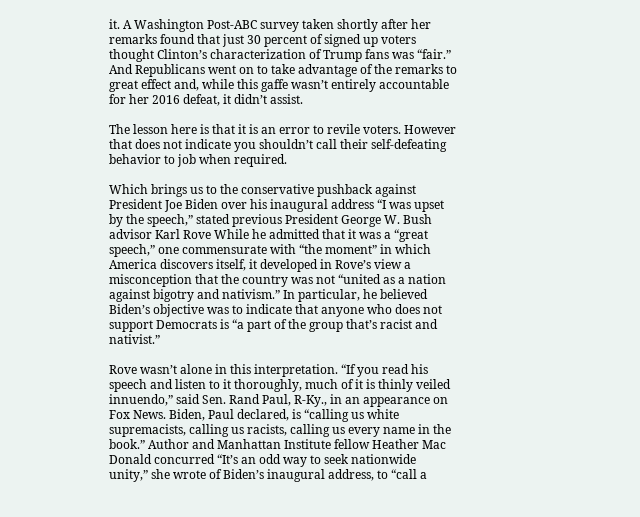it. A Washington Post-ABC survey taken shortly after her remarks found that just 30 percent of signed up voters thought Clinton’s characterization of Trump fans was “fair.” And Republicans went on to take advantage of the remarks to great effect and, while this gaffe wasn’t entirely accountable for her 2016 defeat, it didn’t assist.

The lesson here is that it is an error to revile voters. However that does not indicate you shouldn’t call their self-defeating behavior to job when required.

Which brings us to the conservative pushback against President Joe Biden over his inaugural address “I was upset by the speech,” stated previous President George W. Bush advisor Karl Rove While he admitted that it was a “great speech,” one commensurate with “the moment” in which America discovers itself, it developed in Rove’s view a misconception that the country was not “united as a nation against bigotry and nativism.” In particular, he believed Biden’s objective was to indicate that anyone who does not support Democrats is “a part of the group that’s racist and nativist.”

Rove wasn’t alone in this interpretation. “If you read his speech and listen to it thoroughly, much of it is thinly veiled innuendo,” said Sen. Rand Paul, R-Ky., in an appearance on Fox News. Biden, Paul declared, is “calling us white supremacists, calling us racists, calling us every name in the book.” Author and Manhattan Institute fellow Heather Mac Donald concurred “It’s an odd way to seek nationwide unity,” she wrote of Biden’s inaugural address, to “call a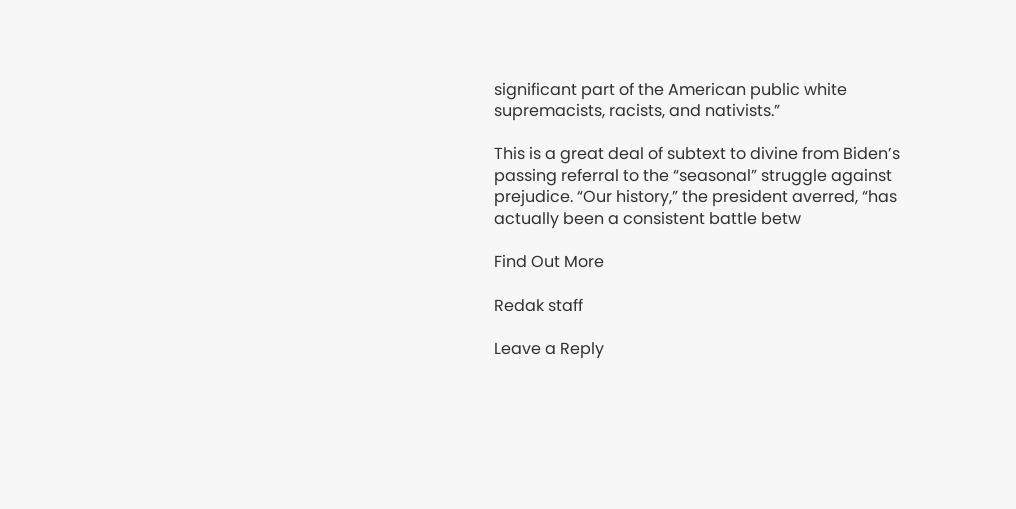significant part of the American public white supremacists, racists, and nativists.”

This is a great deal of subtext to divine from Biden’s passing referral to the “seasonal” struggle against prejudice. “Our history,” the president averred, “has actually been a consistent battle betw

Find Out More

Redak staff

Leave a Reply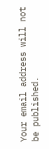Your email address will not be published.